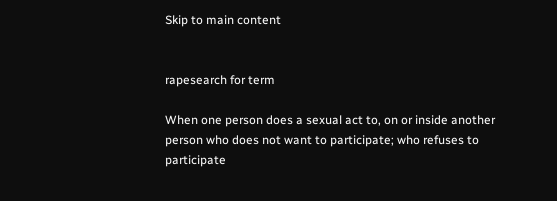Skip to main content


rapesearch for term

When one person does a sexual act to, on or inside another person who does not want to participate; who refuses to participate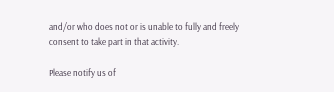and/or who does not or is unable to fully and freely consent to take part in that activity.

Please notify us of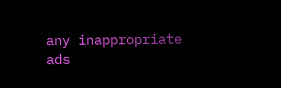any inappropriate ads